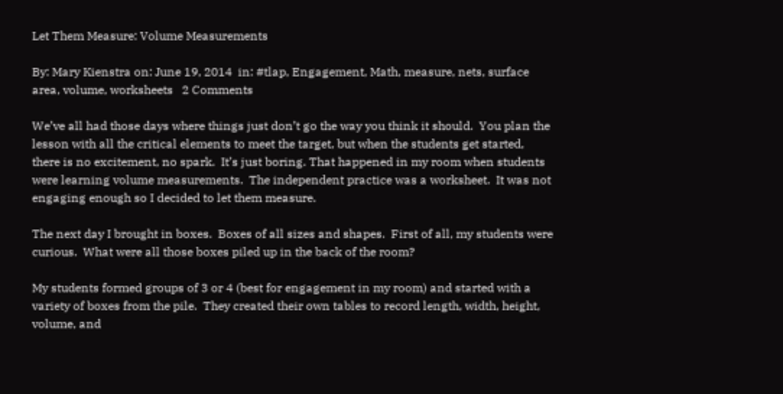Let Them Measure: Volume Measurements

By: Mary Kienstra on: June 19, 2014  in: #tlap, Engagement, Math, measure, nets, surface area, volume, worksheets   2 Comments

We’ve all had those days where things just don’t go the way you think it should.  You plan the lesson with all the critical elements to meet the target, but when the students get started, there is no excitement, no spark.  It’s just boring. That happened in my room when students were learning volume measurements.  The independent practice was a worksheet.  It was not engaging enough so I decided to let them measure.

The next day I brought in boxes.  Boxes of all sizes and shapes.  First of all, my students were curious.  What were all those boxes piled up in the back of the room?

My students formed groups of 3 or 4 (best for engagement in my room) and started with a variety of boxes from the pile.  They created their own tables to record length, width, height, volume, and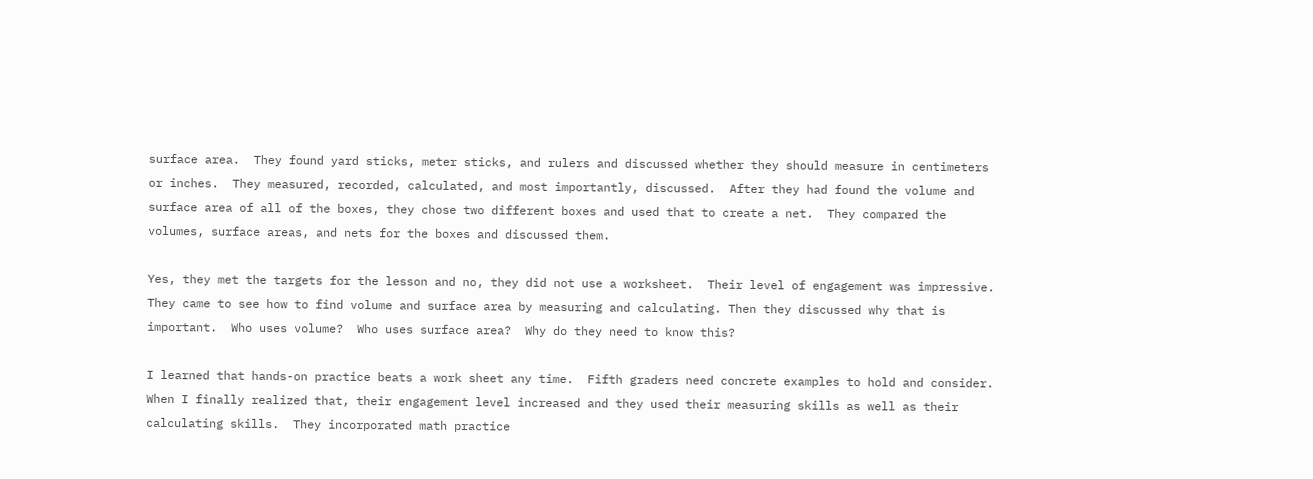surface area.  They found yard sticks, meter sticks, and rulers and discussed whether they should measure in centimeters or inches.  They measured, recorded, calculated, and most importantly, discussed.  After they had found the volume and surface area of all of the boxes, they chose two different boxes and used that to create a net.  They compared the volumes, surface areas, and nets for the boxes and discussed them.

Yes, they met the targets for the lesson and no, they did not use a worksheet.  Their level of engagement was impressive.  They came to see how to find volume and surface area by measuring and calculating. Then they discussed why that is important.  Who uses volume?  Who uses surface area?  Why do they need to know this?

I learned that hands-on practice beats a work sheet any time.  Fifth graders need concrete examples to hold and consider.  When I finally realized that, their engagement level increased and they used their measuring skills as well as their calculating skills.  They incorporated math practice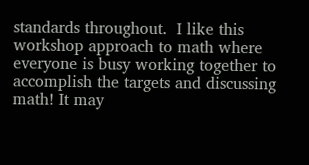standards throughout.  I like this workshop approach to math where everyone is busy working together to accomplish the targets and discussing math! It may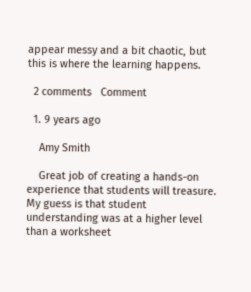appear messy and a bit chaotic, but this is where the learning happens.

  2 comments   Comment

  1. 9 years ago

    Amy Smith

    Great job of creating a hands-on experience that students will treasure. My guess is that student understanding was at a higher level than a worksheet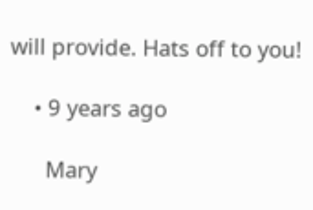will provide. Hats off to you!

    • 9 years ago

      Mary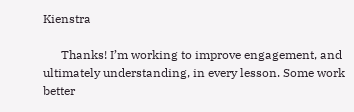Kienstra

      Thanks! I’m working to improve engagement, and ultimately understanding, in every lesson. Some work better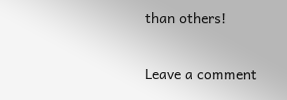than others!

Leave a comment